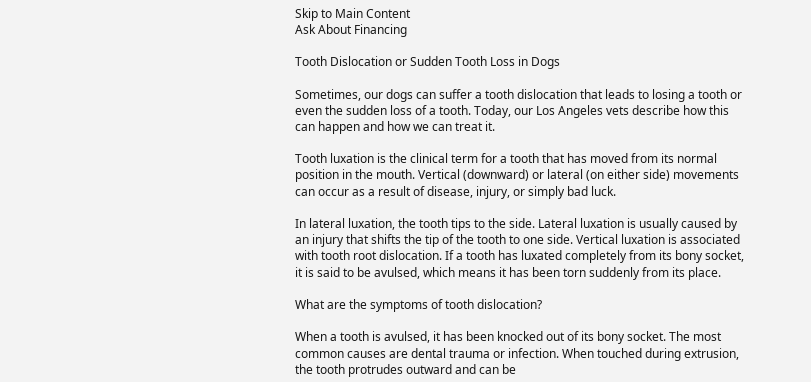Skip to Main Content
Ask About Financing

Tooth Dislocation or Sudden Tooth Loss in Dogs

Sometimes, our dogs can suffer a tooth dislocation that leads to losing a tooth or even the sudden loss of a tooth. Today, our Los Angeles vets describe how this can happen and how we can treat it.

Tooth luxation is the clinical term for a tooth that has moved from its normal position in the mouth. Vertical (downward) or lateral (on either side) movements can occur as a result of disease, injury, or simply bad luck.

In lateral luxation, the tooth tips to the side. Lateral luxation is usually caused by an injury that shifts the tip of the tooth to one side. Vertical luxation is associated with tooth root dislocation. If a tooth has luxated completely from its bony socket, it is said to be avulsed, which means it has been torn suddenly from its place.

What are the symptoms of tooth dislocation?

When a tooth is avulsed, it has been knocked out of its bony socket. The most common causes are dental trauma or infection. When touched during extrusion, the tooth protrudes outward and can be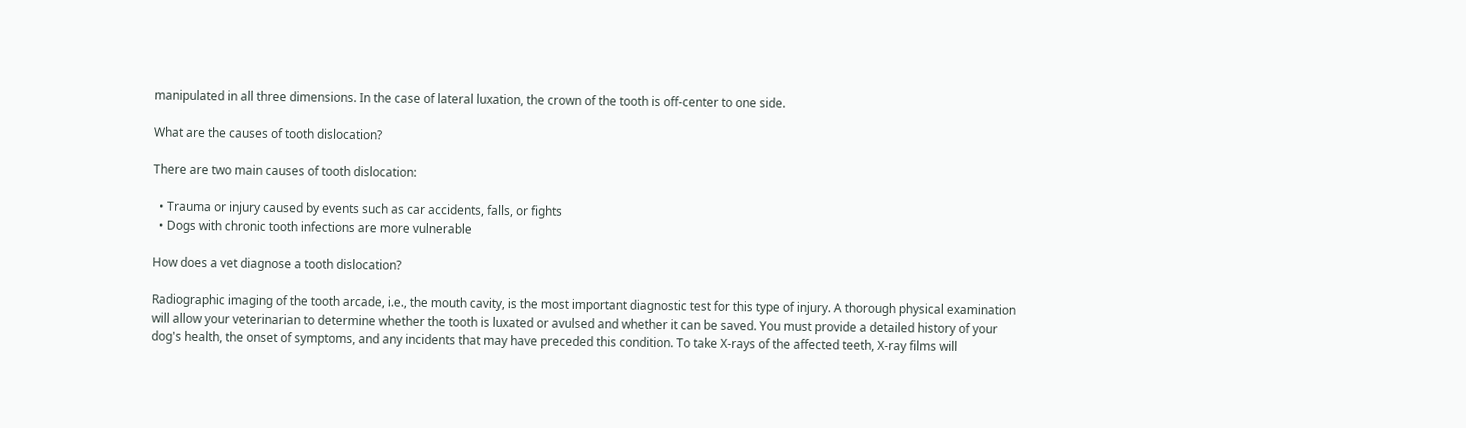manipulated in all three dimensions. In the case of lateral luxation, the crown of the tooth is off-center to one side.

What are the causes of tooth dislocation?

There are two main causes of tooth dislocation:

  • Trauma or injury caused by events such as car accidents, falls, or fights
  • Dogs with chronic tooth infections are more vulnerable

How does a vet diagnose a tooth dislocation?

Radiographic imaging of the tooth arcade, i.e., the mouth cavity, is the most important diagnostic test for this type of injury. A thorough physical examination will allow your veterinarian to determine whether the tooth is luxated or avulsed and whether it can be saved. You must provide a detailed history of your dog's health, the onset of symptoms, and any incidents that may have preceded this condition. To take X-rays of the affected teeth, X-ray films will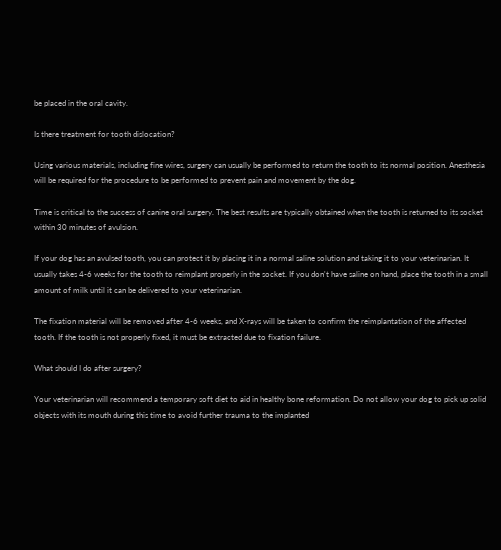be placed in the oral cavity.

Is there treatment for tooth dislocation?

Using various materials, including fine wires, surgery can usually be performed to return the tooth to its normal position. Anesthesia will be required for the procedure to be performed to prevent pain and movement by the dog.

Time is critical to the success of canine oral surgery. The best results are typically obtained when the tooth is returned to its socket within 30 minutes of avulsion.

If your dog has an avulsed tooth, you can protect it by placing it in a normal saline solution and taking it to your veterinarian. It usually takes 4-6 weeks for the tooth to reimplant properly in the socket. If you don't have saline on hand, place the tooth in a small amount of milk until it can be delivered to your veterinarian.

The fixation material will be removed after 4-6 weeks, and X-rays will be taken to confirm the reimplantation of the affected tooth. If the tooth is not properly fixed, it must be extracted due to fixation failure.

What should I do after surgery?

Your veterinarian will recommend a temporary soft diet to aid in healthy bone reformation. Do not allow your dog to pick up solid objects with its mouth during this time to avoid further trauma to the implanted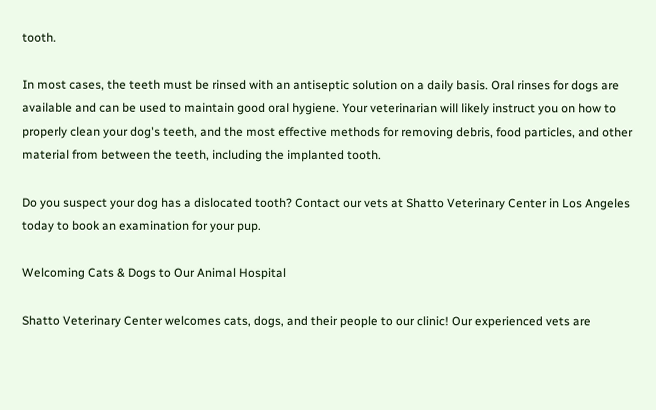tooth.

In most cases, the teeth must be rinsed with an antiseptic solution on a daily basis. Oral rinses for dogs are available and can be used to maintain good oral hygiene. Your veterinarian will likely instruct you on how to properly clean your dog's teeth, and the most effective methods for removing debris, food particles, and other material from between the teeth, including the implanted tooth.

Do you suspect your dog has a dislocated tooth? Contact our vets at Shatto Veterinary Center in Los Angeles today to book an examination for your pup.

Welcoming Cats & Dogs to Our Animal Hospital

Shatto Veterinary Center welcomes cats, dogs, and their people to our clinic! Our experienced vets are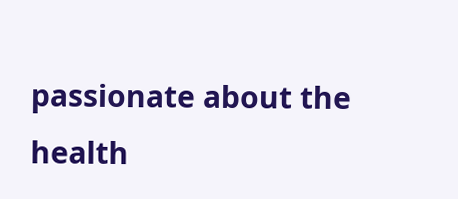passionate about the health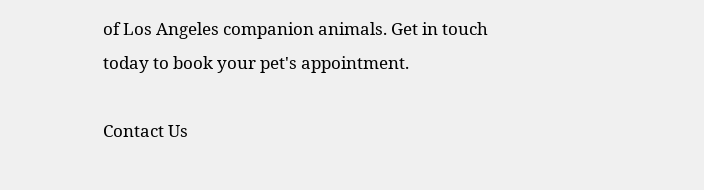of Los Angeles companion animals. Get in touch today to book your pet's appointment.

Contact Us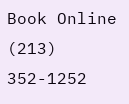Book Online (213) 352-1252